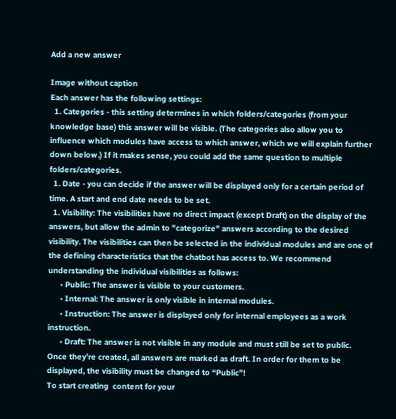Add a new answer

Image without caption
Each answer has the following settings:
  1. Categories - this setting determines in which folders/categories (from your knowledge base) this answer will be visible. (The categories also allow you to influence which modules have access to which answer, which we will explain further down below.) If it makes sense, you could add the same question to multiple folders/categories.
  1. Date - you can decide if the answer will be displayed only for a certain period of time. A start and end date needs to be set.
  1. Visibility: The visibilities have no direct impact (except Draft) on the display of the answers, but allow the admin to "categorize" answers according to the desired visibility. The visibilities can then be selected in the individual modules and are one of the defining characteristics that the chatbot has access to. We recommend understanding the individual visibilities as follows:
      • Public: The answer is visible to your customers.
      • Internal: The answer is only visible in internal modules.
      • Instruction: The answer is displayed only for internal employees as a work instruction.
      • Draft: The answer is not visible in any module and must still be set to public.
Once they’re created, all answers are marked as draft. In order for them to be displayed, the visibility must be changed to “Public”!
To start creating  content for your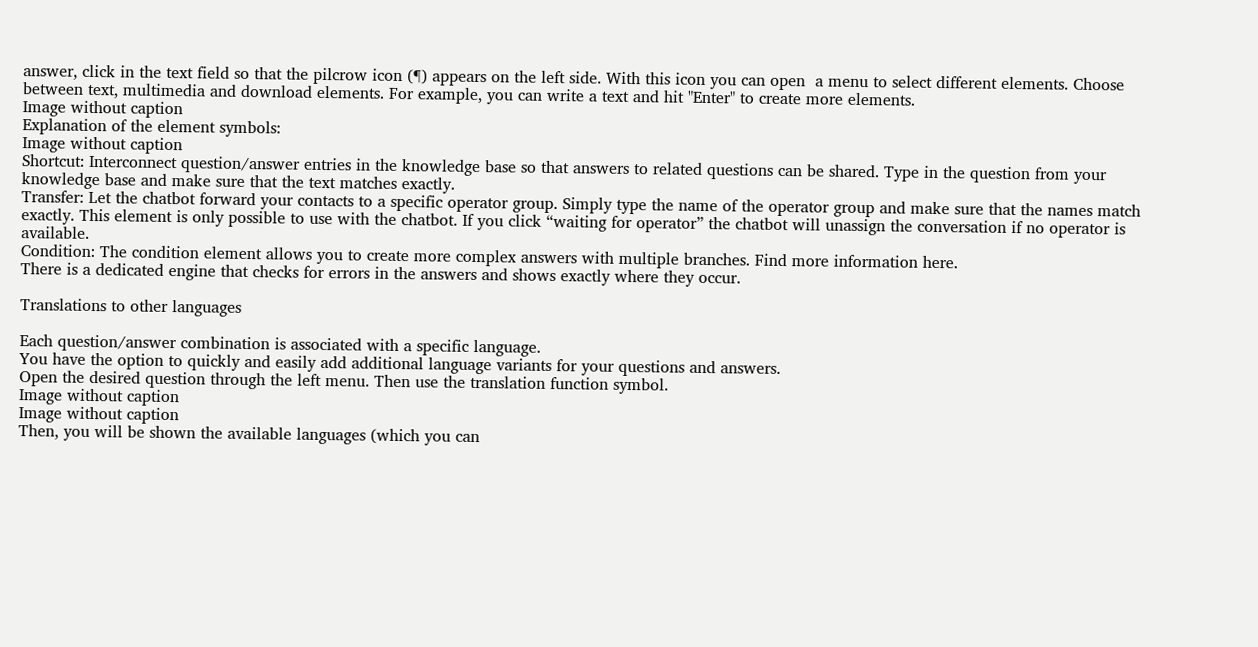answer, click in the text field so that the pilcrow icon (¶) appears on the left side. With this icon you can open  a menu to select different elements. Choose between text, multimedia and download elements. For example, you can write a text and hit "Enter" to create more elements.
Image without caption
Explanation of the element symbols:
Image without caption
Shortcut: Interconnect question/answer entries in the knowledge base so that answers to related questions can be shared. Type in the question from your knowledge base and make sure that the text matches exactly.
Transfer: Let the chatbot forward your contacts to a specific operator group. Simply type the name of the operator group and make sure that the names match exactly. This element is only possible to use with the chatbot. If you click “waiting for operator” the chatbot will unassign the conversation if no operator is available.
Condition: The condition element allows you to create more complex answers with multiple branches. Find more information here.
There is a dedicated engine that checks for errors in the answers and shows exactly where they occur.

Translations to other languages

Each question/answer combination is associated with a specific language.
You have the option to quickly and easily add additional language variants for your questions and answers.
Open the desired question through the left menu. Then use the translation function symbol.
Image without caption
Image without caption
Then, you will be shown the available languages (which you can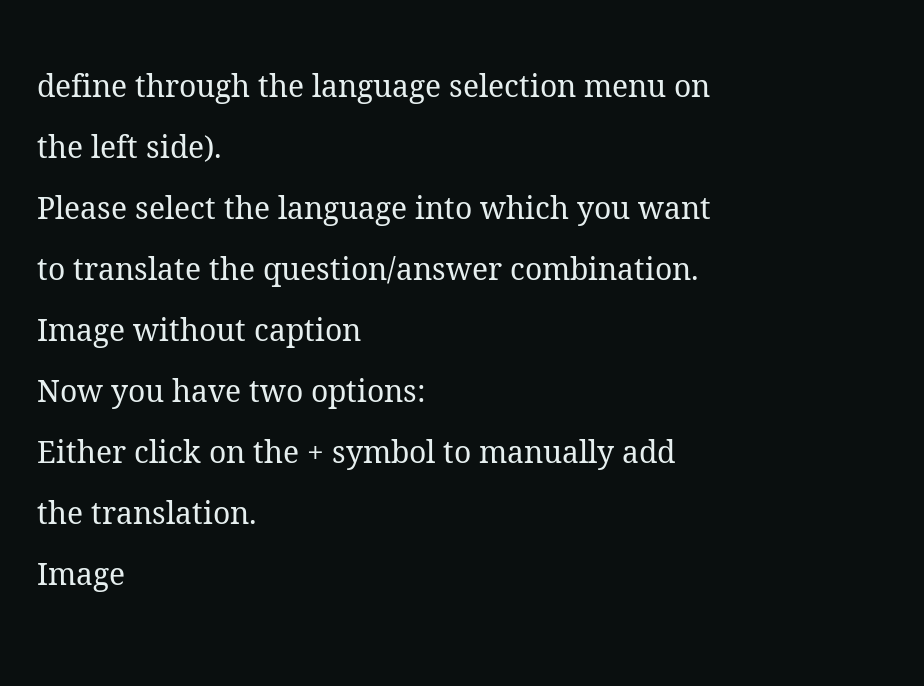define through the language selection menu on the left side).
Please select the language into which you want to translate the question/answer combination.
Image without caption
Now you have two options:
Either click on the + symbol to manually add the translation.
Image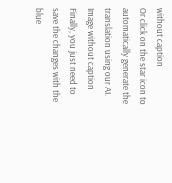without caption
Or click on the star icon to automatically generate the translation using our AI.
Image without caption
Finally, you just need to save the changes with the blue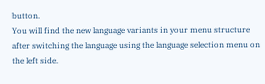button.
You will find the new language variants in your menu structure after switching the language using the language selection menu on the left side.